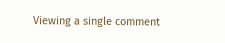Viewing a single comment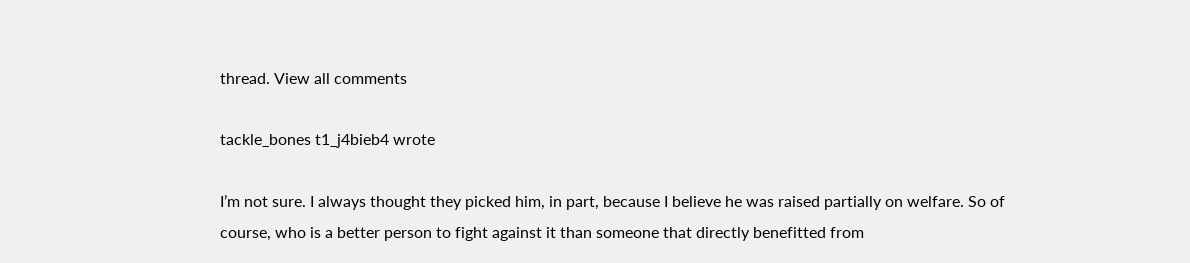thread. View all comments

tackle_bones t1_j4bieb4 wrote

I’m not sure. I always thought they picked him, in part, because I believe he was raised partially on welfare. So of course, who is a better person to fight against it than someone that directly benefitted from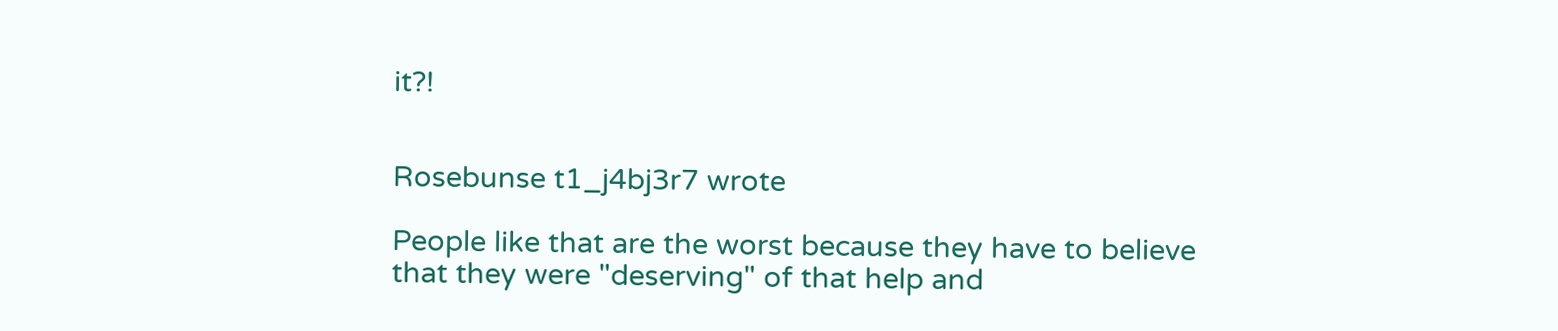it?!


Rosebunse t1_j4bj3r7 wrote

People like that are the worst because they have to believe that they were "deserving" of that help and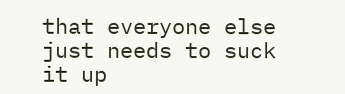that everyone else just needs to suck it up